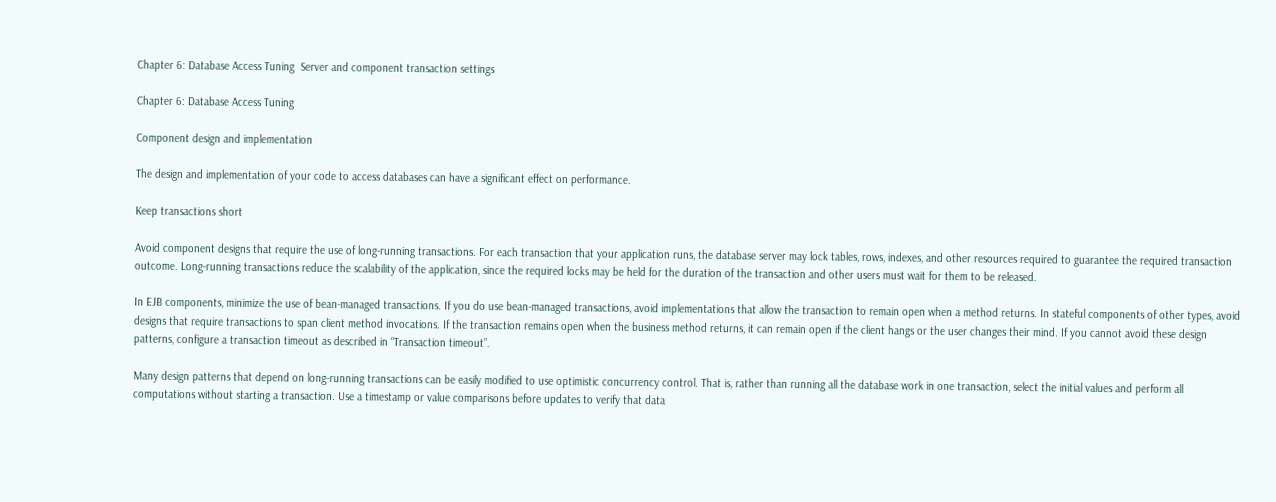Chapter 6: Database Access Tuning  Server and component transaction settings

Chapter 6: Database Access Tuning

Component design and implementation

The design and implementation of your code to access databases can have a significant effect on performance.

Keep transactions short

Avoid component designs that require the use of long-running transactions. For each transaction that your application runs, the database server may lock tables, rows, indexes, and other resources required to guarantee the required transaction outcome. Long-running transactions reduce the scalability of the application, since the required locks may be held for the duration of the transaction and other users must wait for them to be released.

In EJB components, minimize the use of bean-managed transactions. If you do use bean-managed transactions, avoid implementations that allow the transaction to remain open when a method returns. In stateful components of other types, avoid designs that require transactions to span client method invocations. If the transaction remains open when the business method returns, it can remain open if the client hangs or the user changes their mind. If you cannot avoid these design patterns, configure a transaction timeout as described in “Transaction timeout”.

Many design patterns that depend on long-running transactions can be easily modified to use optimistic concurrency control. That is, rather than running all the database work in one transaction, select the initial values and perform all computations without starting a transaction. Use a timestamp or value comparisons before updates to verify that data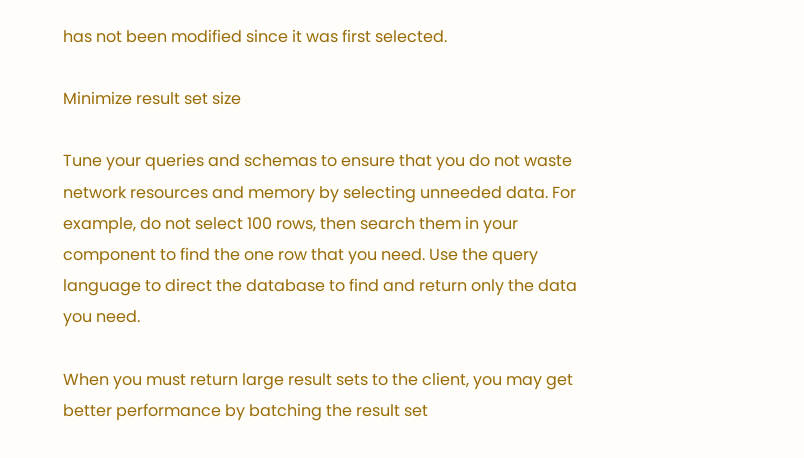has not been modified since it was first selected.

Minimize result set size

Tune your queries and schemas to ensure that you do not waste network resources and memory by selecting unneeded data. For example, do not select 100 rows, then search them in your component to find the one row that you need. Use the query language to direct the database to find and return only the data you need.

When you must return large result sets to the client, you may get better performance by batching the result set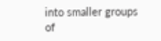into smaller groups of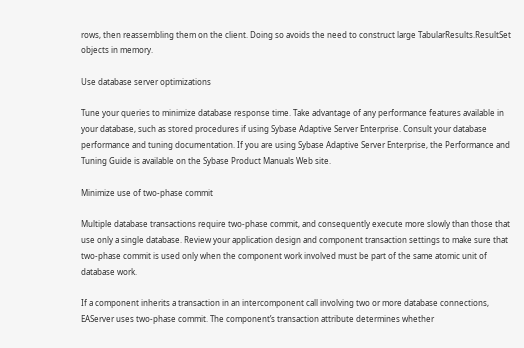rows, then reassembling them on the client. Doing so avoids the need to construct large TabularResults.ResultSet objects in memory.

Use database server optimizations

Tune your queries to minimize database response time. Take advantage of any performance features available in your database, such as stored procedures if using Sybase Adaptive Server Enterprise. Consult your database performance and tuning documentation. If you are using Sybase Adaptive Server Enterprise, the Performance and Tuning Guide is available on the Sybase Product Manuals Web site.

Minimize use of two-phase commit

Multiple database transactions require two-phase commit, and consequently execute more slowly than those that use only a single database. Review your application design and component transaction settings to make sure that two-phase commit is used only when the component work involved must be part of the same atomic unit of database work.

If a component inherits a transaction in an intercomponent call involving two or more database connections, EAServer uses two-phase commit. The component’s transaction attribute determines whether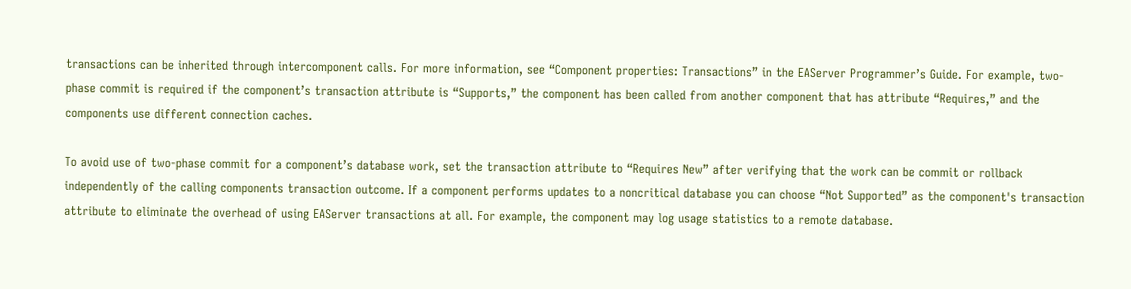transactions can be inherited through intercomponent calls. For more information, see “Component properties: Transactions” in the EAServer Programmer’s Guide. For example, two-phase commit is required if the component’s transaction attribute is “Supports,” the component has been called from another component that has attribute “Requires,” and the components use different connection caches.

To avoid use of two-phase commit for a component’s database work, set the transaction attribute to “Requires New” after verifying that the work can be commit or rollback independently of the calling components transaction outcome. If a component performs updates to a noncritical database you can choose “Not Supported” as the component's transaction attribute to eliminate the overhead of using EAServer transactions at all. For example, the component may log usage statistics to a remote database.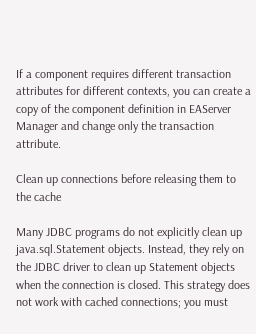If a component requires different transaction attributes for different contexts, you can create a copy of the component definition in EAServer Manager and change only the transaction attribute.

Clean up connections before releasing them to the cache

Many JDBC programs do not explicitly clean up java.sql.Statement objects. Instead, they rely on the JDBC driver to clean up Statement objects when the connection is closed. This strategy does not work with cached connections; you must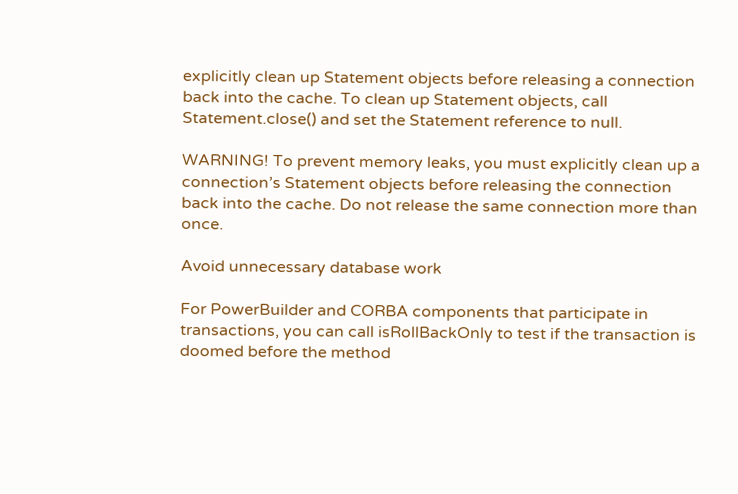explicitly clean up Statement objects before releasing a connection back into the cache. To clean up Statement objects, call Statement.close() and set the Statement reference to null.

WARNING! To prevent memory leaks, you must explicitly clean up a connection’s Statement objects before releasing the connection back into the cache. Do not release the same connection more than once.

Avoid unnecessary database work

For PowerBuilder and CORBA components that participate in transactions, you can call isRollBackOnly to test if the transaction is doomed before the method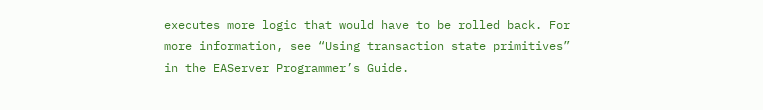executes more logic that would have to be rolled back. For more information, see “Using transaction state primitives” in the EAServer Programmer’s Guide.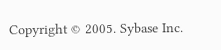Copyright © 2005. Sybase Inc.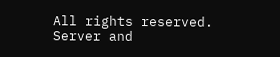All rights reserved. Server and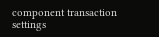component transaction settings